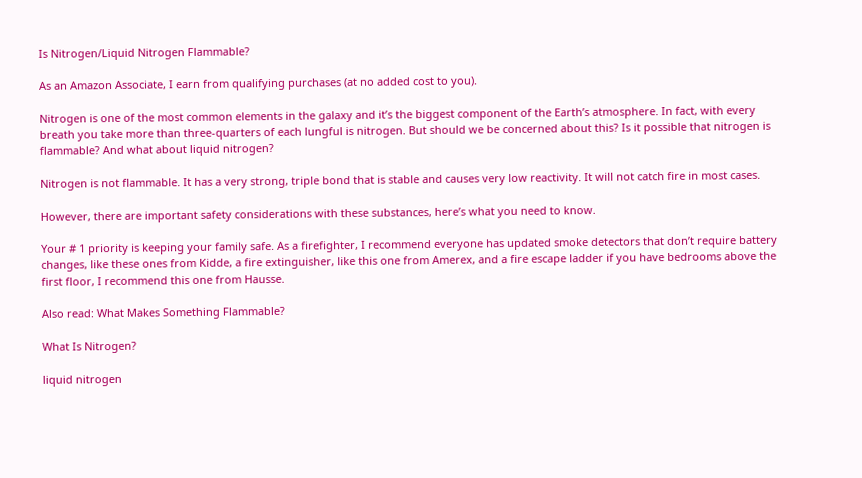Is Nitrogen/Liquid Nitrogen Flammable?

As an Amazon Associate, I earn from qualifying purchases (at no added cost to you).

Nitrogen is one of the most common elements in the galaxy and it’s the biggest component of the Earth’s atmosphere. In fact, with every breath you take more than three-quarters of each lungful is nitrogen. But should we be concerned about this? Is it possible that nitrogen is flammable? And what about liquid nitrogen?

Nitrogen is not flammable. It has a very strong, triple bond that is stable and causes very low reactivity. It will not catch fire in most cases.

However, there are important safety considerations with these substances, here’s what you need to know.

Your # 1 priority is keeping your family safe. As a firefighter, I recommend everyone has updated smoke detectors that don’t require battery changes, like these ones from Kidde, a fire extinguisher, like this one from Amerex, and a fire escape ladder if you have bedrooms above the first floor, I recommend this one from Hausse.

Also read: What Makes Something Flammable?

What Is Nitrogen?

liquid nitrogen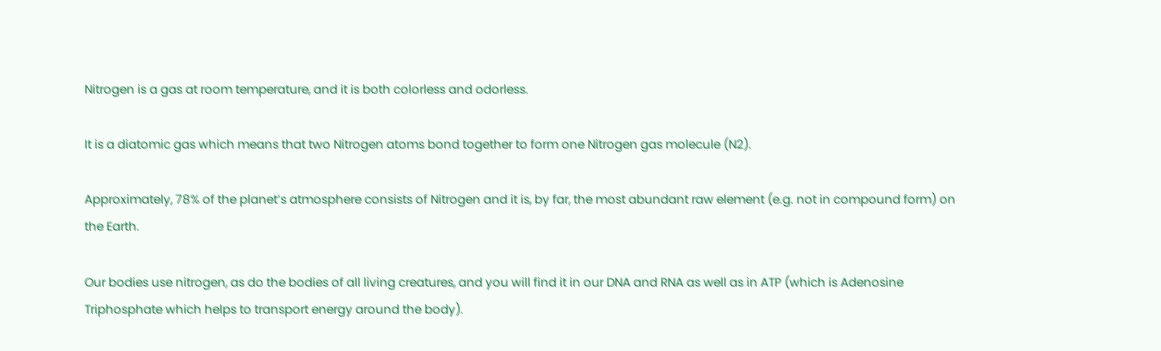Nitrogen is a gas at room temperature, and it is both colorless and odorless.

It is a diatomic gas which means that two Nitrogen atoms bond together to form one Nitrogen gas molecule (N2).

Approximately, 78% of the planet’s atmosphere consists of Nitrogen and it is, by far, the most abundant raw element (e.g. not in compound form) on the Earth.

Our bodies use nitrogen, as do the bodies of all living creatures, and you will find it in our DNA and RNA as well as in ATP (which is Adenosine Triphosphate which helps to transport energy around the body).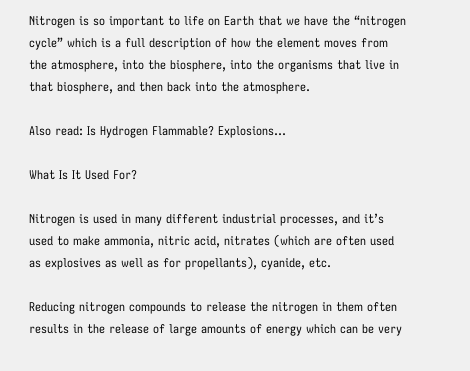Nitrogen is so important to life on Earth that we have the “nitrogen cycle” which is a full description of how the element moves from the atmosphere, into the biosphere, into the organisms that live in that biosphere, and then back into the atmosphere.

Also read: Is Hydrogen Flammable? Explosions…

What Is It Used For?

Nitrogen is used in many different industrial processes, and it’s used to make ammonia, nitric acid, nitrates (which are often used as explosives as well as for propellants), cyanide, etc.

Reducing nitrogen compounds to release the nitrogen in them often results in the release of large amounts of energy which can be very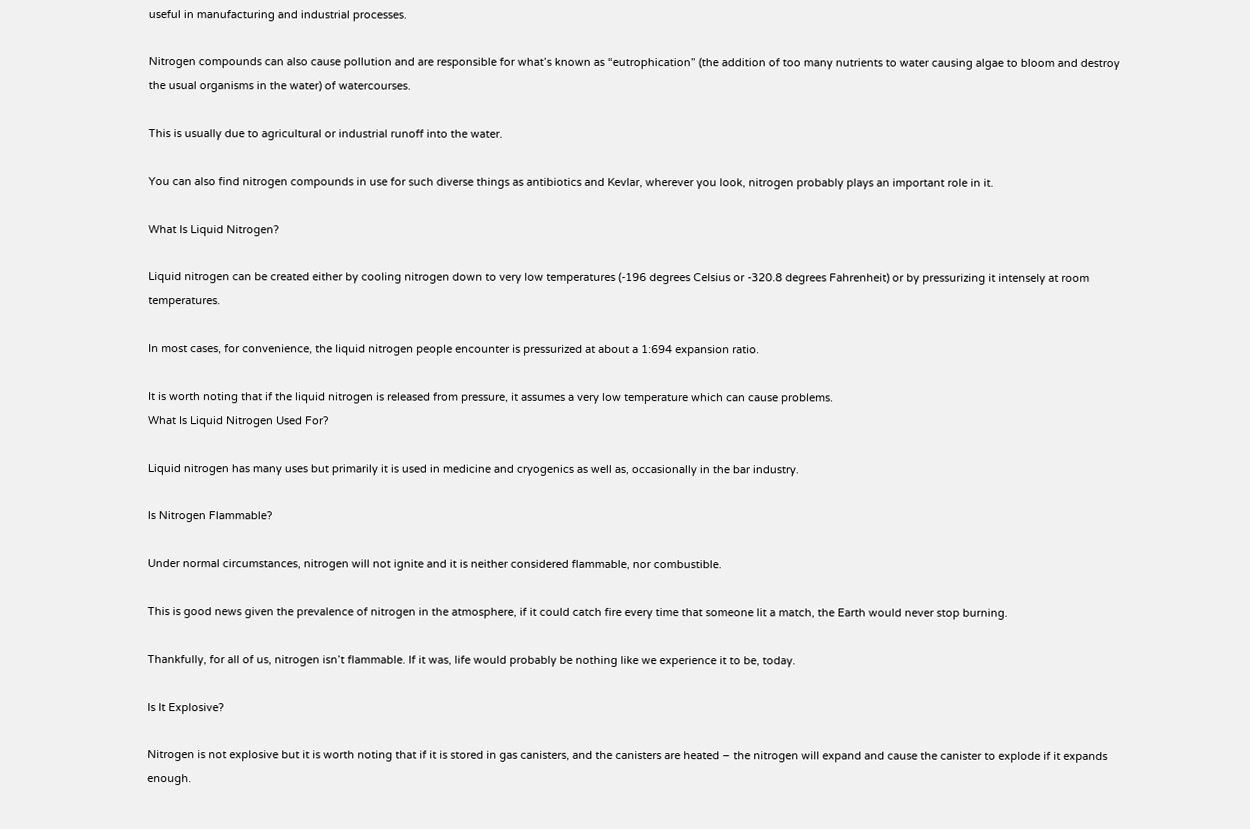useful in manufacturing and industrial processes.

Nitrogen compounds can also cause pollution and are responsible for what’s known as “eutrophication” (the addition of too many nutrients to water causing algae to bloom and destroy the usual organisms in the water) of watercourses.

This is usually due to agricultural or industrial runoff into the water.

You can also find nitrogen compounds in use for such diverse things as antibiotics and Kevlar, wherever you look, nitrogen probably plays an important role in it.

What Is Liquid Nitrogen?

Liquid nitrogen can be created either by cooling nitrogen down to very low temperatures (-196 degrees Celsius or -320.8 degrees Fahrenheit) or by pressurizing it intensely at room temperatures.

In most cases, for convenience, the liquid nitrogen people encounter is pressurized at about a 1:694 expansion ratio.

It is worth noting that if the liquid nitrogen is released from pressure, it assumes a very low temperature which can cause problems.
What Is Liquid Nitrogen Used For?

Liquid nitrogen has many uses but primarily it is used in medicine and cryogenics as well as, occasionally in the bar industry.

Is Nitrogen Flammable?

Under normal circumstances, nitrogen will not ignite and it is neither considered flammable, nor combustible.

This is good news given the prevalence of nitrogen in the atmosphere, if it could catch fire every time that someone lit a match, the Earth would never stop burning.

Thankfully, for all of us, nitrogen isn’t flammable. If it was, life would probably be nothing like we experience it to be, today.

Is It Explosive?

Nitrogen is not explosive but it is worth noting that if it is stored in gas canisters, and the canisters are heated – the nitrogen will expand and cause the canister to explode if it expands enough.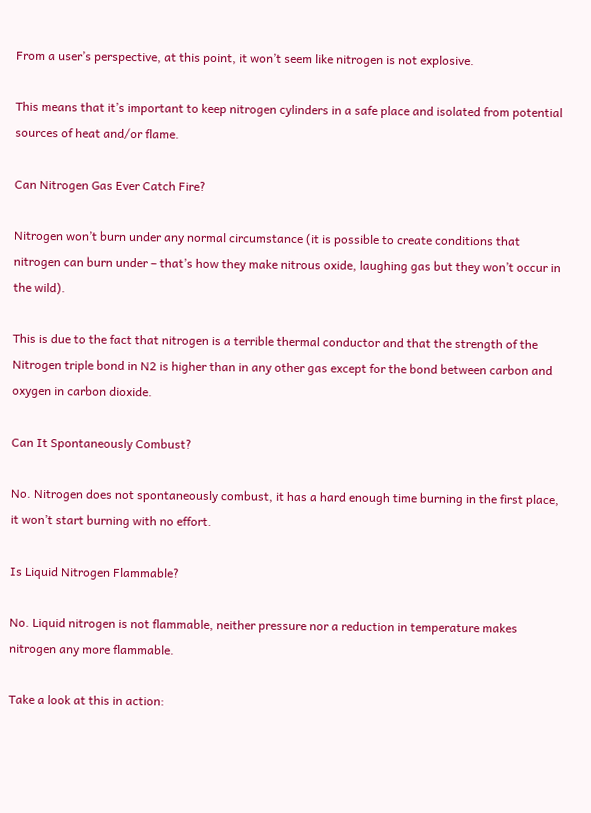From a user’s perspective, at this point, it won’t seem like nitrogen is not explosive.

This means that it’s important to keep nitrogen cylinders in a safe place and isolated from potential sources of heat and/or flame.

Can Nitrogen Gas Ever Catch Fire?

Nitrogen won’t burn under any normal circumstance (it is possible to create conditions that nitrogen can burn under – that’s how they make nitrous oxide, laughing gas but they won’t occur in the wild).

This is due to the fact that nitrogen is a terrible thermal conductor and that the strength of the Nitrogen triple bond in N2 is higher than in any other gas except for the bond between carbon and oxygen in carbon dioxide.

Can It Spontaneously Combust?

No. Nitrogen does not spontaneously combust, it has a hard enough time burning in the first place, it won’t start burning with no effort.

Is Liquid Nitrogen Flammable?

No. Liquid nitrogen is not flammable, neither pressure nor a reduction in temperature makes nitrogen any more flammable.

Take a look at this in action: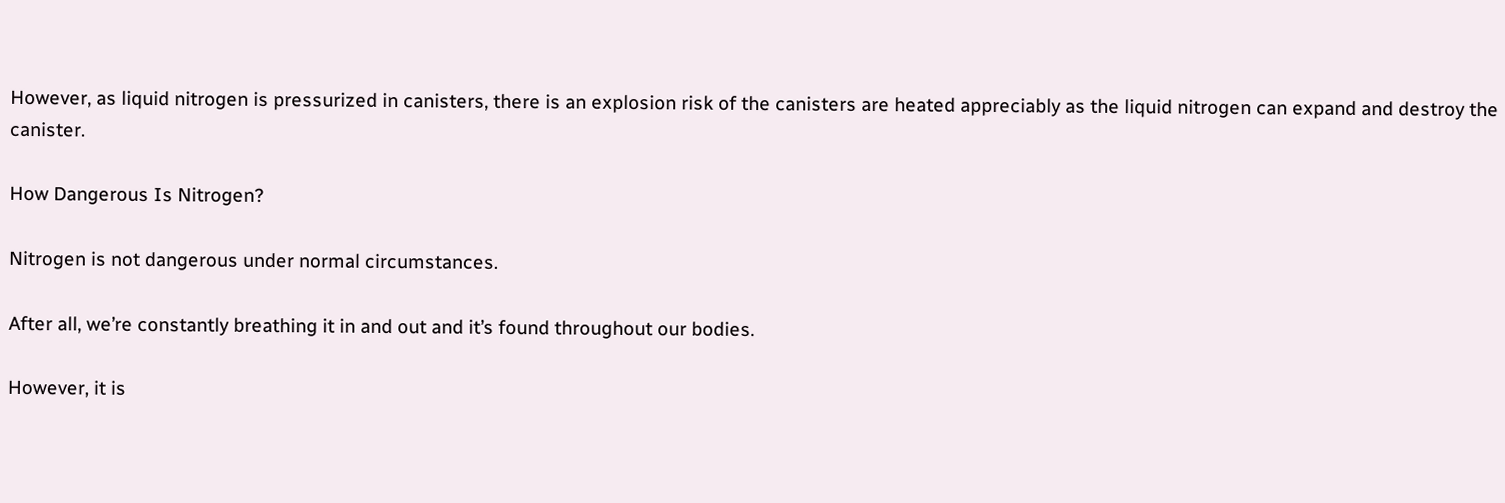However, as liquid nitrogen is pressurized in canisters, there is an explosion risk of the canisters are heated appreciably as the liquid nitrogen can expand and destroy the canister.

How Dangerous Is Nitrogen?

Nitrogen is not dangerous under normal circumstances.

After all, we’re constantly breathing it in and out and it’s found throughout our bodies.

However, it is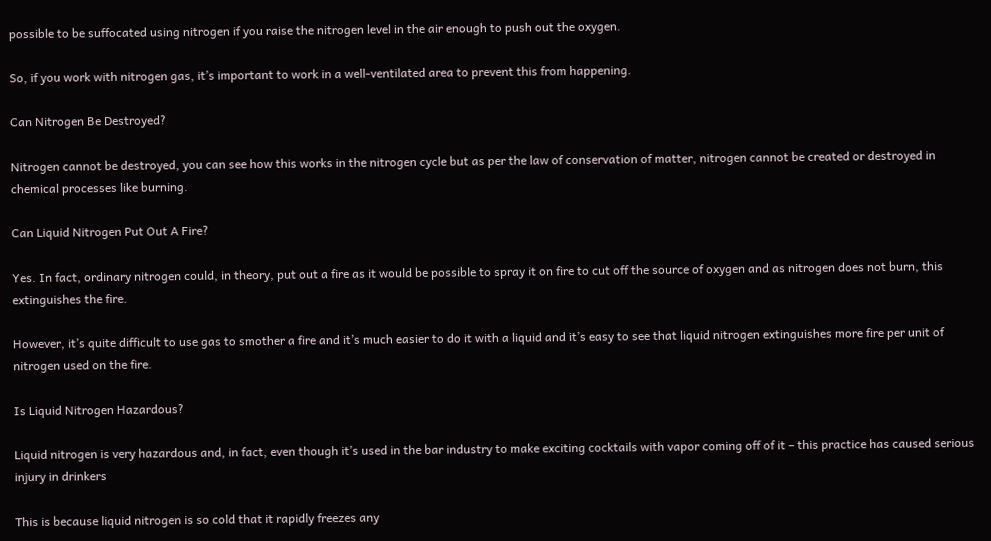possible to be suffocated using nitrogen if you raise the nitrogen level in the air enough to push out the oxygen.

So, if you work with nitrogen gas, it’s important to work in a well-ventilated area to prevent this from happening.

Can Nitrogen Be Destroyed?

Nitrogen cannot be destroyed, you can see how this works in the nitrogen cycle but as per the law of conservation of matter, nitrogen cannot be created or destroyed in chemical processes like burning.

Can Liquid Nitrogen Put Out A Fire?

Yes. In fact, ordinary nitrogen could, in theory, put out a fire as it would be possible to spray it on fire to cut off the source of oxygen and as nitrogen does not burn, this extinguishes the fire.

However, it’s quite difficult to use gas to smother a fire and it’s much easier to do it with a liquid and it’s easy to see that liquid nitrogen extinguishes more fire per unit of nitrogen used on the fire.

Is Liquid Nitrogen Hazardous?

Liquid nitrogen is very hazardous and, in fact, even though it’s used in the bar industry to make exciting cocktails with vapor coming off of it – this practice has caused serious injury in drinkers

This is because liquid nitrogen is so cold that it rapidly freezes any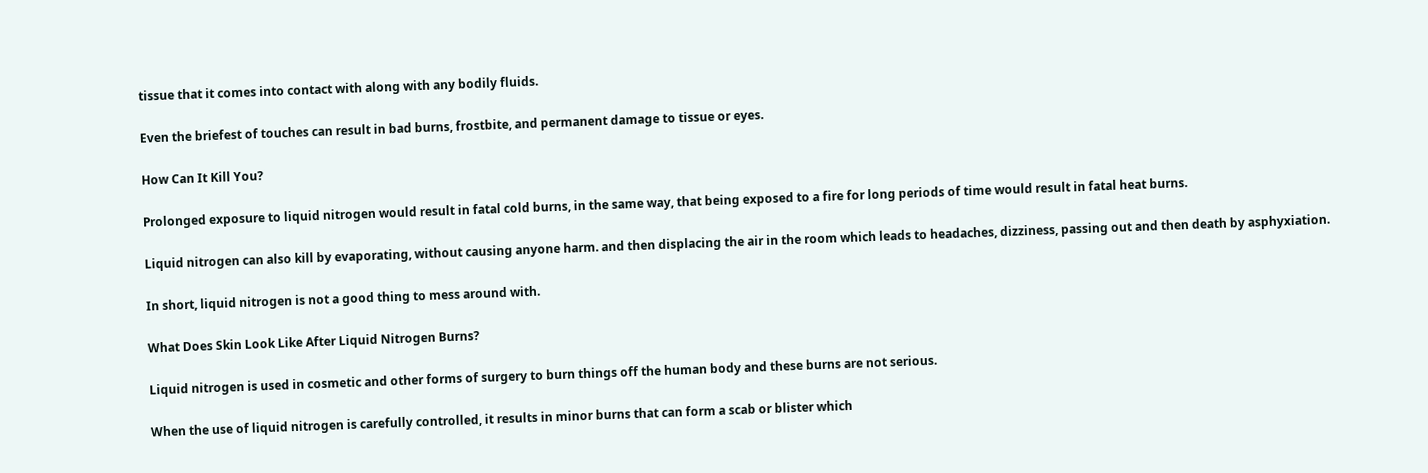tissue that it comes into contact with along with any bodily fluids.

Even the briefest of touches can result in bad burns, frostbite, and permanent damage to tissue or eyes.

How Can It Kill You?

Prolonged exposure to liquid nitrogen would result in fatal cold burns, in the same way, that being exposed to a fire for long periods of time would result in fatal heat burns.

Liquid nitrogen can also kill by evaporating, without causing anyone harm. and then displacing the air in the room which leads to headaches, dizziness, passing out and then death by asphyxiation.

In short, liquid nitrogen is not a good thing to mess around with.

What Does Skin Look Like After Liquid Nitrogen Burns?

Liquid nitrogen is used in cosmetic and other forms of surgery to burn things off the human body and these burns are not serious.

When the use of liquid nitrogen is carefully controlled, it results in minor burns that can form a scab or blister which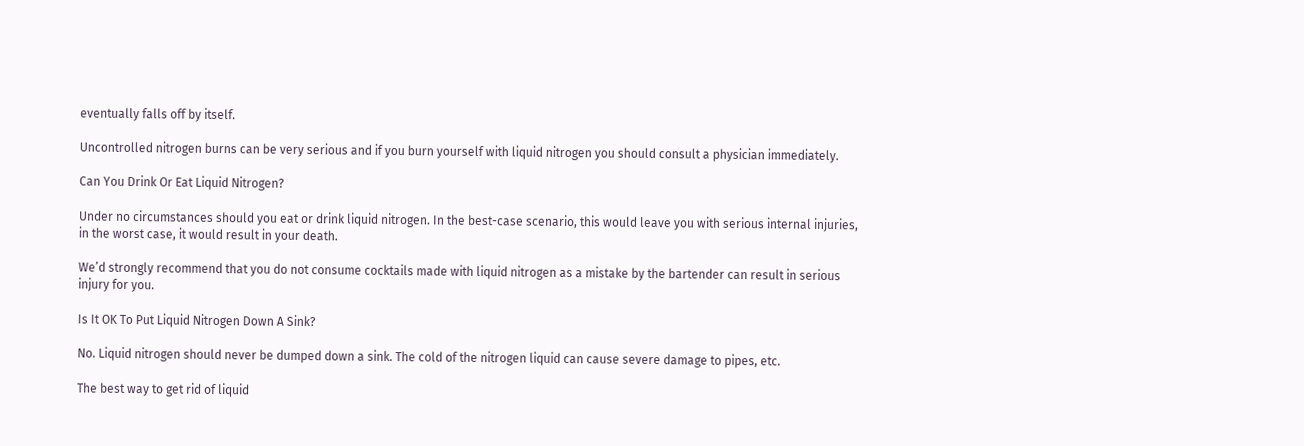eventually falls off by itself.

Uncontrolled nitrogen burns can be very serious and if you burn yourself with liquid nitrogen you should consult a physician immediately.

Can You Drink Or Eat Liquid Nitrogen?

Under no circumstances should you eat or drink liquid nitrogen. In the best-case scenario, this would leave you with serious internal injuries, in the worst case, it would result in your death.

We’d strongly recommend that you do not consume cocktails made with liquid nitrogen as a mistake by the bartender can result in serious injury for you.

Is It OK To Put Liquid Nitrogen Down A Sink?

No. Liquid nitrogen should never be dumped down a sink. The cold of the nitrogen liquid can cause severe damage to pipes, etc.

The best way to get rid of liquid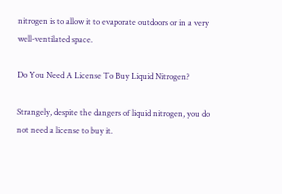nitrogen is to allow it to evaporate outdoors or in a very well-ventilated space.

Do You Need A License To Buy Liquid Nitrogen?

Strangely, despite the dangers of liquid nitrogen, you do not need a license to buy it.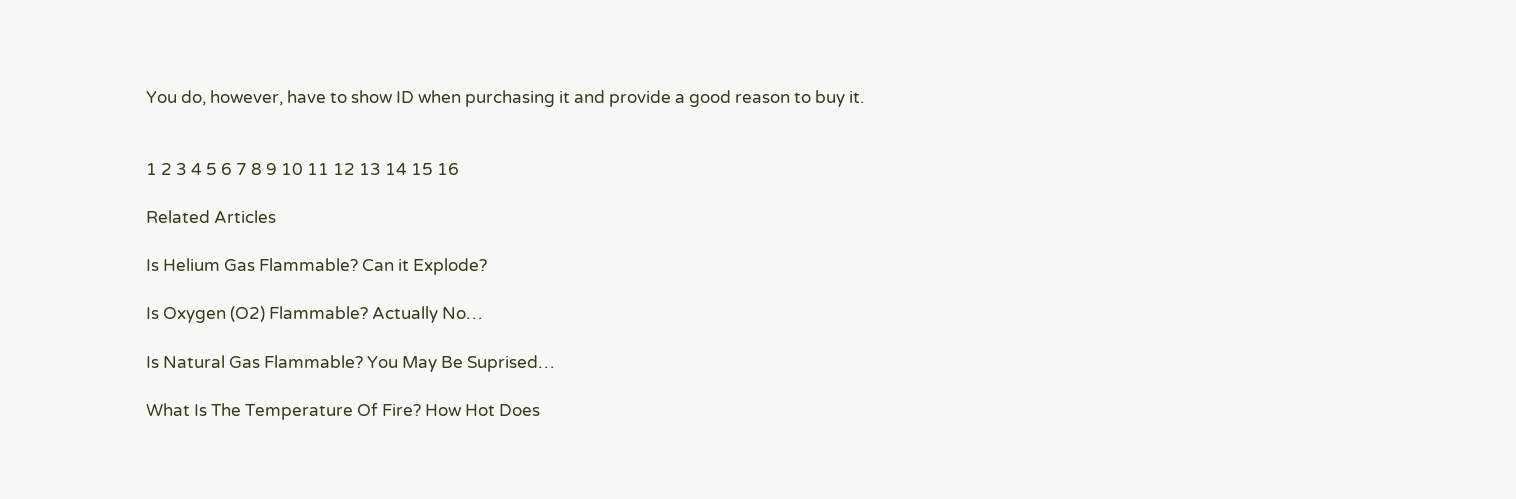You do, however, have to show ID when purchasing it and provide a good reason to buy it.


1 2 3 4 5 6 7 8 9 10 11 12 13 14 15 16

Related Articles

Is Helium Gas Flammable? Can it Explode?

Is Oxygen (O2) Flammable? Actually No…

Is Natural Gas Flammable? You May Be Suprised…

What Is The Temperature Of Fire? How Hot Does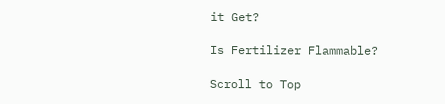it Get?

Is Fertilizer Flammable?

Scroll to Top